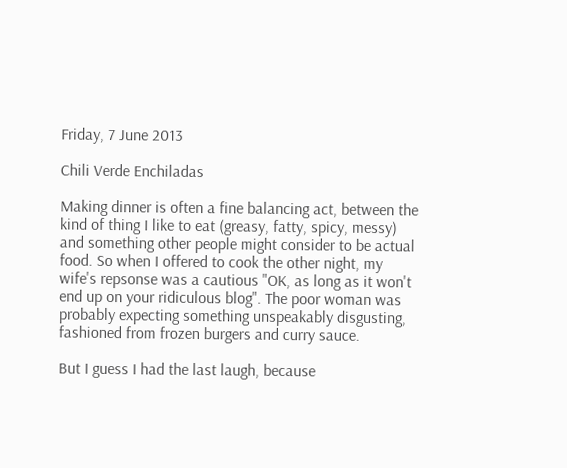Friday, 7 June 2013

Chili Verde Enchiladas

Making dinner is often a fine balancing act, between the kind of thing I like to eat (greasy, fatty, spicy, messy) and something other people might consider to be actual food. So when I offered to cook the other night, my wife's repsonse was a cautious "OK, as long as it won't end up on your ridiculous blog". The poor woman was probably expecting something unspeakably disgusting, fashioned from frozen burgers and curry sauce.

But I guess I had the last laugh, because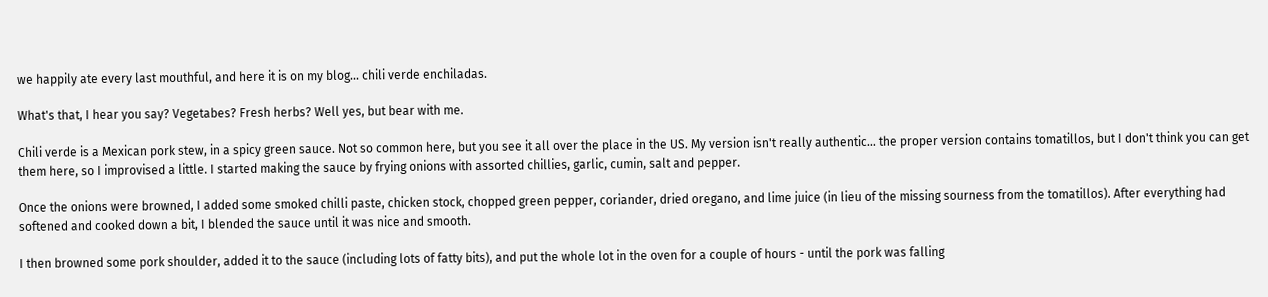we happily ate every last mouthful, and here it is on my blog... chili verde enchiladas.

What's that, I hear you say? Vegetabes? Fresh herbs? Well yes, but bear with me.

Chili verde is a Mexican pork stew, in a spicy green sauce. Not so common here, but you see it all over the place in the US. My version isn't really authentic... the proper version contains tomatillos, but I don't think you can get them here, so I improvised a little. I started making the sauce by frying onions with assorted chillies, garlic, cumin, salt and pepper.

Once the onions were browned, I added some smoked chilli paste, chicken stock, chopped green pepper, coriander, dried oregano, and lime juice (in lieu of the missing sourness from the tomatillos). After everything had softened and cooked down a bit, I blended the sauce until it was nice and smooth.

I then browned some pork shoulder, added it to the sauce (including lots of fatty bits), and put the whole lot in the oven for a couple of hours - until the pork was falling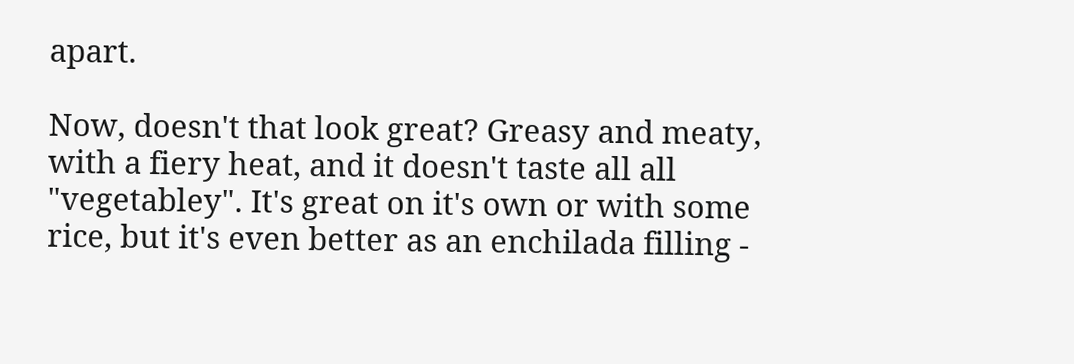apart.

Now, doesn't that look great? Greasy and meaty, with a fiery heat, and it doesn't taste all all "vegetabley". It's great on it's own or with some rice, but it's even better as an enchilada filling -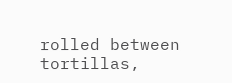rolled between tortillas,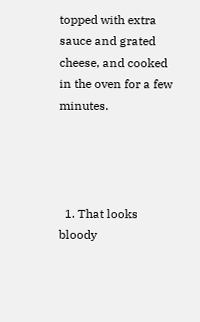topped with extra sauce and grated cheese, and cooked in the oven for a few minutes.




  1. That looks bloody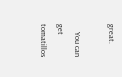great.

    You can get tomatillos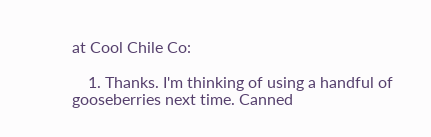at Cool Chile Co:

    1. Thanks. I'm thinking of using a handful of gooseberries next time. Canned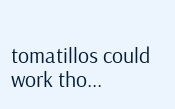tomatillos could work tho...